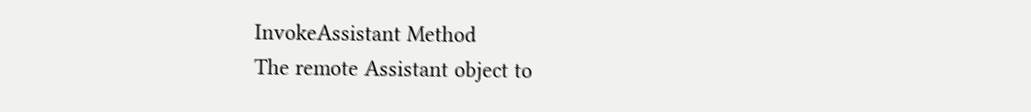InvokeAssistant Method
The remote Assistant object to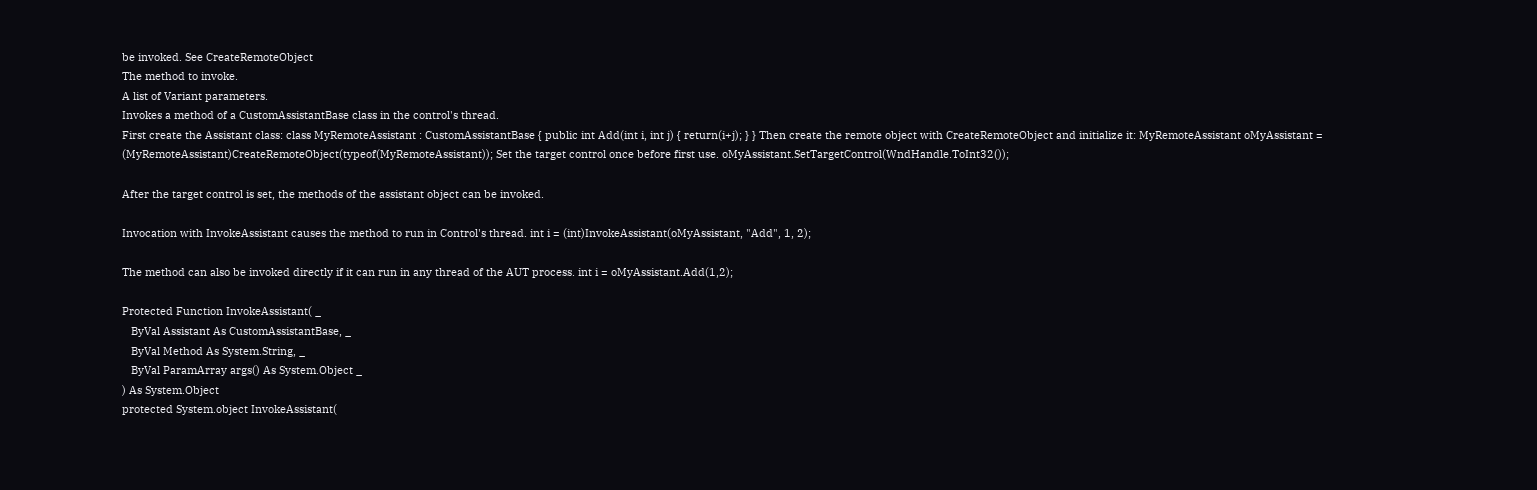be invoked. See CreateRemoteObject
The method to invoke.
A list of Variant parameters.
Invokes a method of a CustomAssistantBase class in the control's thread.
First create the Assistant class: class MyRemoteAssistant : CustomAssistantBase { public int Add(int i, int j) { return(i+j); } } Then create the remote object with CreateRemoteObject and initialize it: MyRemoteAssistant oMyAssistant = (MyRemoteAssistant)CreateRemoteObject(typeof(MyRemoteAssistant)); Set the target control once before first use. oMyAssistant.SetTargetControl(WndHandle.ToInt32());

After the target control is set, the methods of the assistant object can be invoked.

Invocation with InvokeAssistant causes the method to run in Control's thread. int i = (int)InvokeAssistant(oMyAssistant, "Add", 1, 2);

The method can also be invoked directly if it can run in any thread of the AUT process. int i = oMyAssistant.Add(1,2);

Protected Function InvokeAssistant( _
   ByVal Assistant As CustomAssistantBase, _
   ByVal Method As System.String, _
   ByVal ParamArray args() As System.Object _
) As System.Object
protected System.object InvokeAssistant(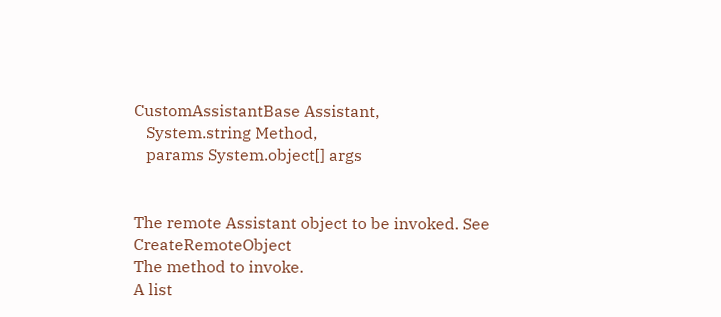CustomAssistantBase Assistant,
   System.string Method,
   params System.object[] args


The remote Assistant object to be invoked. See CreateRemoteObject
The method to invoke.
A list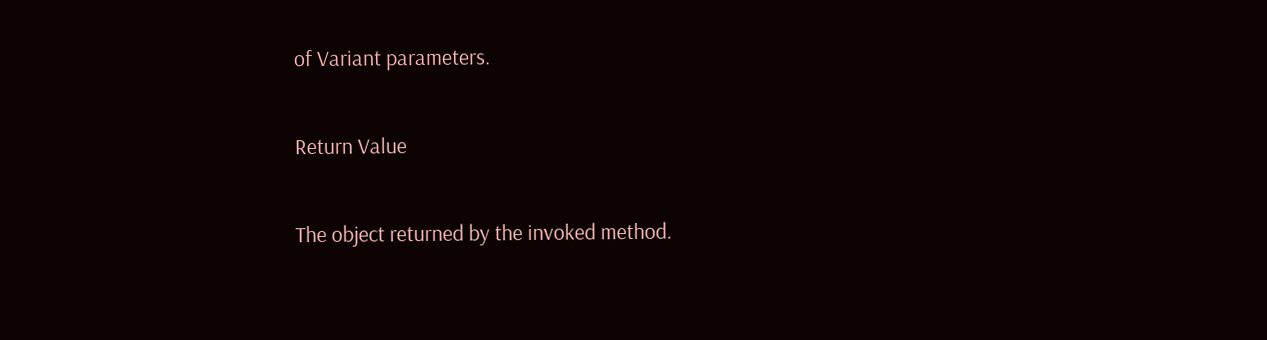of Variant parameters.

Return Value

The object returned by the invoked method.